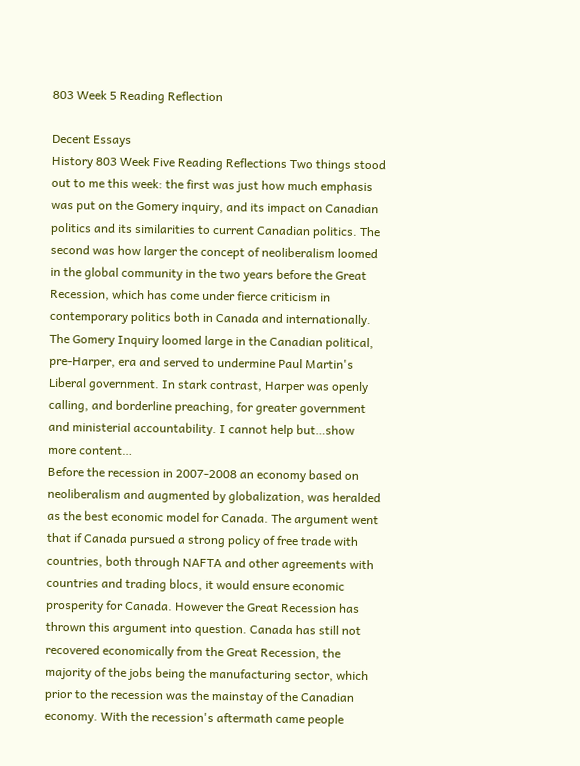803 Week 5 Reading Reflection

Decent Essays
History 803 Week Five Reading Reflections Two things stood out to me this week: the first was just how much emphasis was put on the Gomery inquiry, and its impact on Canadian politics and its similarities to current Canadian politics. The second was how larger the concept of neoliberalism loomed in the global community in the two years before the Great Recession, which has come under fierce criticism in contemporary politics both in Canada and internationally. The Gomery Inquiry loomed large in the Canadian political, pre-Harper, era and served to undermine Paul Martin's Liberal government. In stark contrast, Harper was openly calling, and borderline preaching, for greater government and ministerial accountability. I cannot help but…show more content…
Before the recession in 2007-2008 an economy based on neoliberalism and augmented by globalization, was heralded as the best economic model for Canada. The argument went that if Canada pursued a strong policy of free trade with countries, both through NAFTA and other agreements with countries and trading blocs, it would ensure economic prosperity for Canada. However the Great Recession has thrown this argument into question. Canada has still not recovered economically from the Great Recession, the majority of the jobs being the manufacturing sector, which prior to the recession was the mainstay of the Canadian economy. With the recession's aftermath came people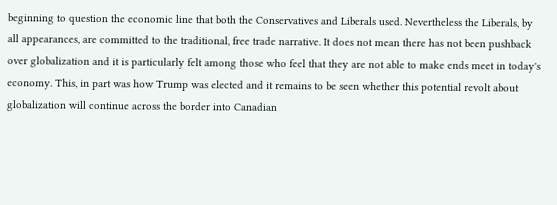beginning to question the economic line that both the Conservatives and Liberals used. Nevertheless the Liberals, by all appearances, are committed to the traditional, free trade narrative. It does not mean there has not been pushback over globalization and it is particularly felt among those who feel that they are not able to make ends meet in today's economy. This, in part was how Trump was elected and it remains to be seen whether this potential revolt about globalization will continue across the border into Canadian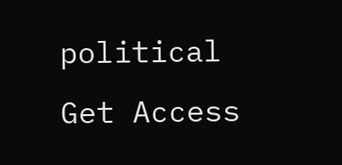political
Get Access